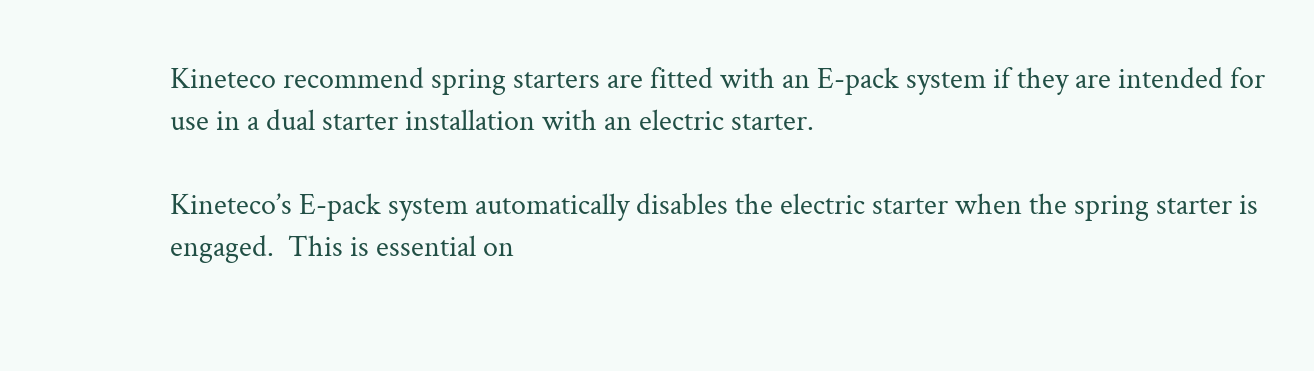Kineteco recommend spring starters are fitted with an E-pack system if they are intended for use in a dual starter installation with an electric starter.

Kineteco’s E-pack system automatically disables the electric starter when the spring starter is engaged.  This is essential on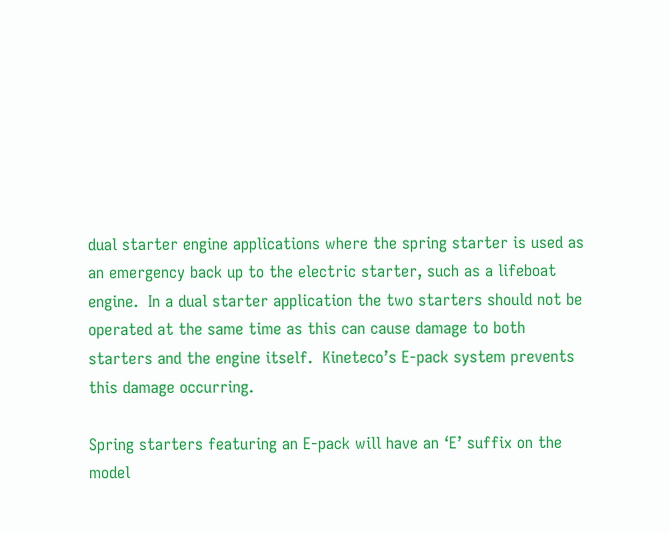dual starter engine applications where the spring starter is used as an emergency back up to the electric starter, such as a lifeboat engine.  In a dual starter application the two starters should not be operated at the same time as this can cause damage to both starters and the engine itself.  Kineteco’s E-pack system prevents this damage occurring.

Spring starters featuring an E-pack will have an ‘E’ suffix on the model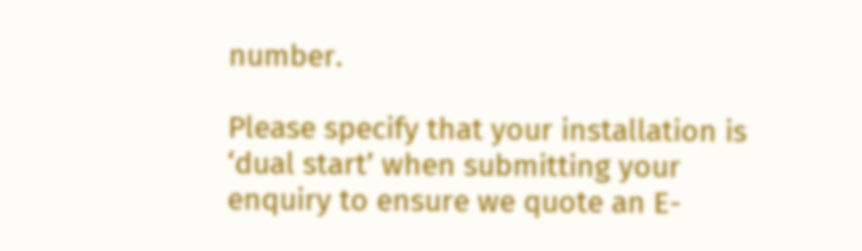number.

Please specify that your installation is ‘dual start’ when submitting your enquiry to ensure we quote an E-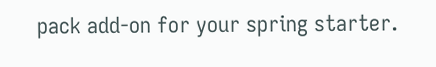pack add-on for your spring starter.